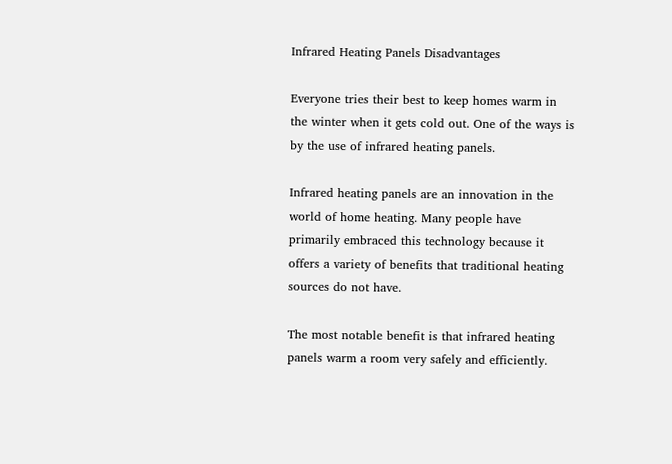Infrared Heating Panels Disadvantages

Everyone tries their best to keep homes warm in the winter when it gets cold out. One of the ways is by the use of infrared heating panels.

Infrared heating panels are an innovation in the world of home heating. Many people have primarily embraced this technology because it offers a variety of benefits that traditional heating sources do not have.

The most notable benefit is that infrared heating panels warm a room very safely and efficiently.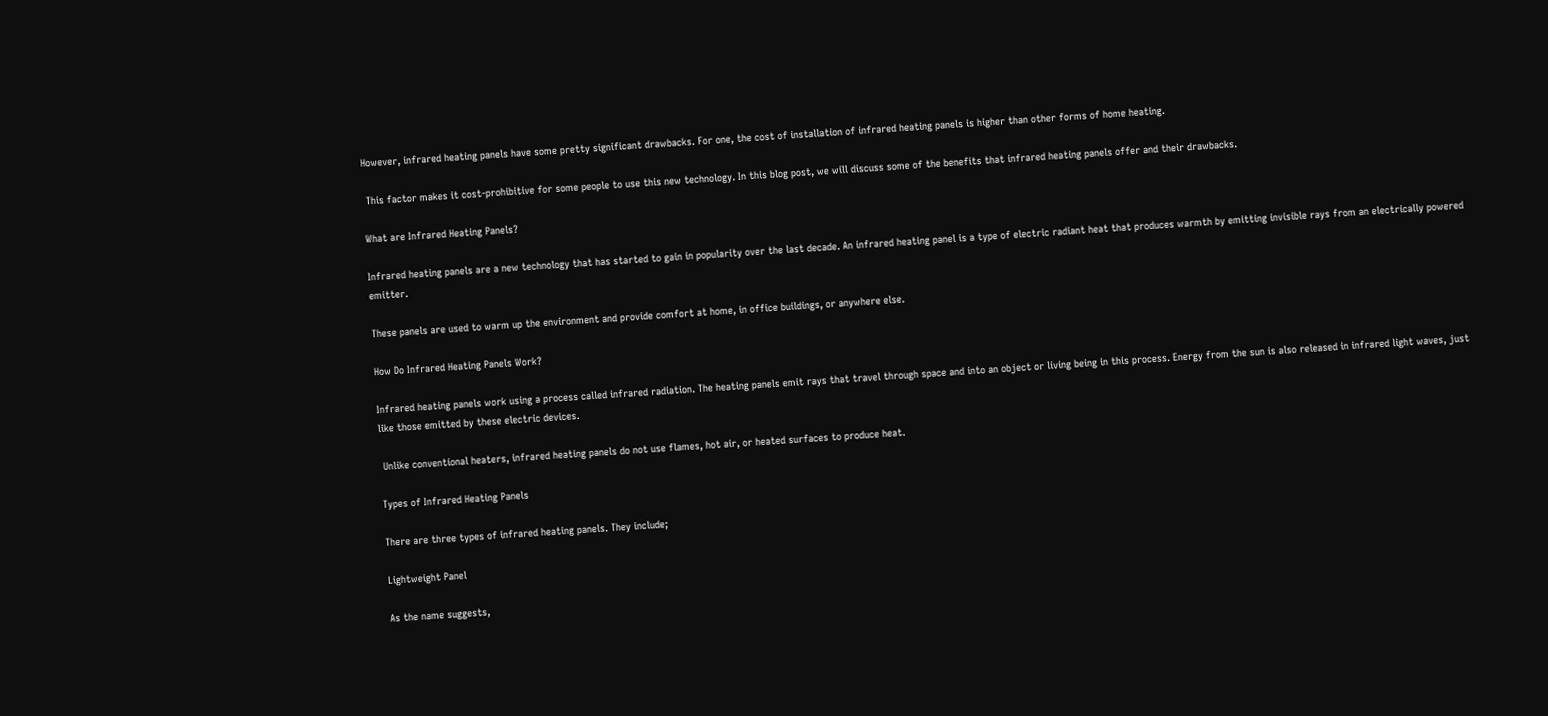However, infrared heating panels have some pretty significant drawbacks. For one, the cost of installation of infrared heating panels is higher than other forms of home heating.

 This factor makes it cost-prohibitive for some people to use this new technology. In this blog post, we will discuss some of the benefits that infrared heating panels offer and their drawbacks.

What are Infrared Heating Panels?

Infrared heating panels are a new technology that has started to gain in popularity over the last decade. An infrared heating panel is a type of electric radiant heat that produces warmth by emitting invisible rays from an electrically powered emitter.

These panels are used to warm up the environment and provide comfort at home, in office buildings, or anywhere else.

How Do Infrared Heating Panels Work?

Infrared heating panels work using a process called infrared radiation. The heating panels emit rays that travel through space and into an object or living being in this process. Energy from the sun is also released in infrared light waves, just like those emitted by these electric devices.

 Unlike conventional heaters, infrared heating panels do not use flames, hot air, or heated surfaces to produce heat.

Types of Infrared Heating Panels

There are three types of infrared heating panels. They include;

Lightweight Panel

As the name suggests,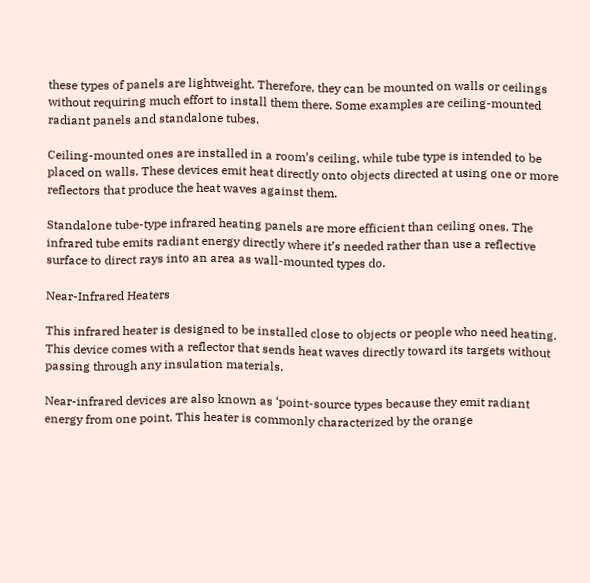these types of panels are lightweight. Therefore, they can be mounted on walls or ceilings without requiring much effort to install them there. Some examples are ceiling-mounted radiant panels and standalone tubes.

Ceiling-mounted ones are installed in a room’s ceiling, while tube type is intended to be placed on walls. These devices emit heat directly onto objects directed at using one or more reflectors that produce the heat waves against them.

Standalone tube-type infrared heating panels are more efficient than ceiling ones. The infrared tube emits radiant energy directly where it’s needed rather than use a reflective surface to direct rays into an area as wall-mounted types do.

Near-Infrared Heaters

This infrared heater is designed to be installed close to objects or people who need heating. This device comes with a reflector that sends heat waves directly toward its targets without passing through any insulation materials.

Near-infrared devices are also known as ‘point-source types because they emit radiant energy from one point. This heater is commonly characterized by the orange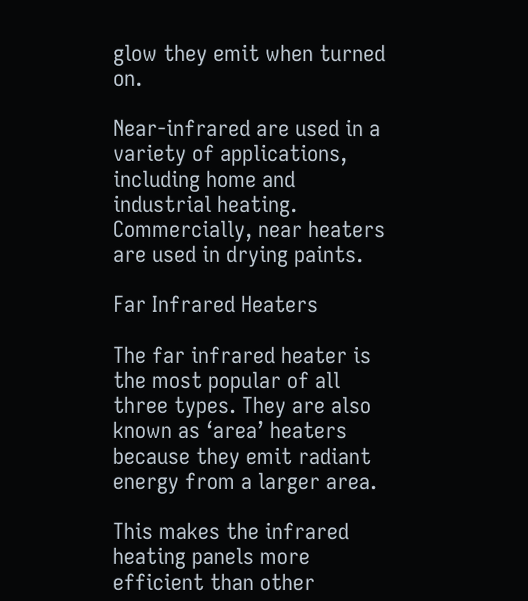glow they emit when turned on.

Near-infrared are used in a variety of applications, including home and industrial heating. Commercially, near heaters are used in drying paints.

Far Infrared Heaters

The far infrared heater is the most popular of all three types. They are also known as ‘area’ heaters because they emit radiant energy from a larger area.

This makes the infrared heating panels more efficient than other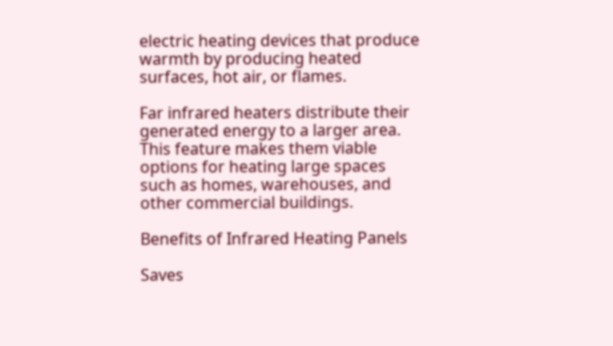electric heating devices that produce warmth by producing heated surfaces, hot air, or flames.

Far infrared heaters distribute their generated energy to a larger area. This feature makes them viable options for heating large spaces such as homes, warehouses, and other commercial buildings.

Benefits of Infrared Heating Panels

Saves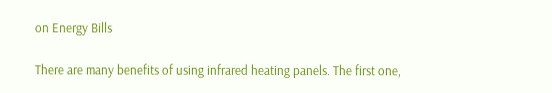on Energy Bills

There are many benefits of using infrared heating panels. The first one,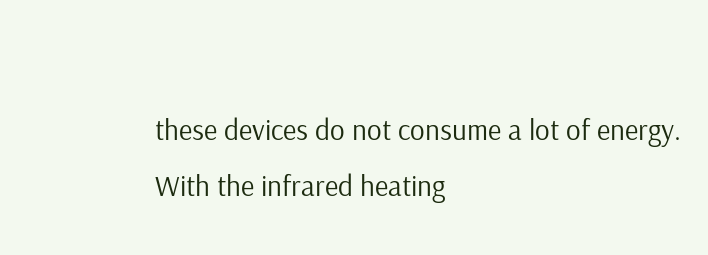these devices do not consume a lot of energy. With the infrared heating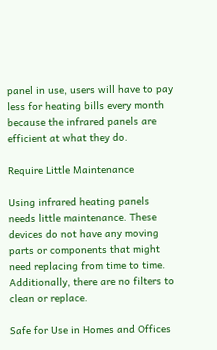panel in use, users will have to pay less for heating bills every month because the infrared panels are efficient at what they do.

Require Little Maintenance

Using infrared heating panels needs little maintenance. These devices do not have any moving parts or components that might need replacing from time to time. Additionally, there are no filters to clean or replace.

Safe for Use in Homes and Offices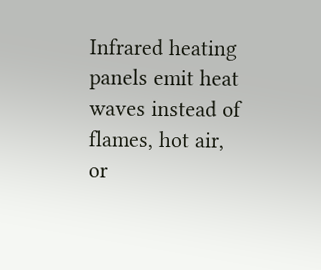Infrared heating panels emit heat waves instead of flames, hot air, or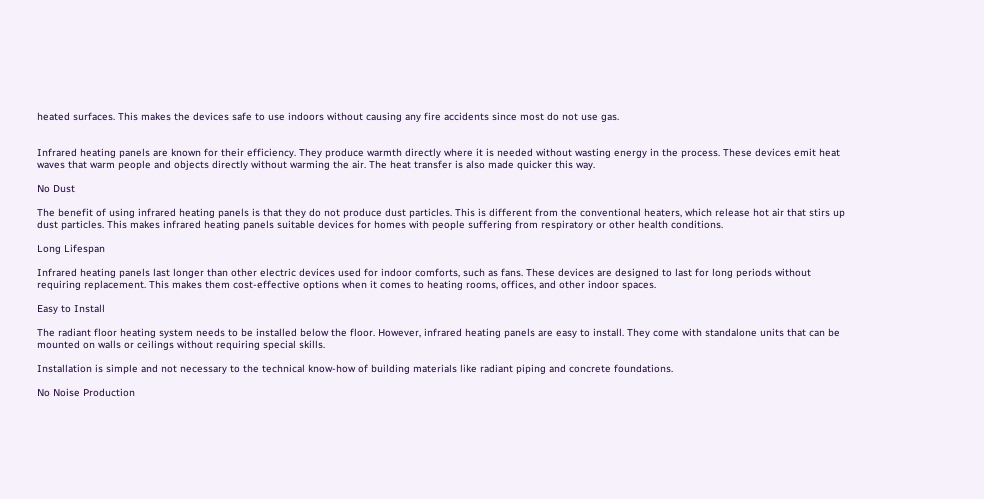heated surfaces. This makes the devices safe to use indoors without causing any fire accidents since most do not use gas.


Infrared heating panels are known for their efficiency. They produce warmth directly where it is needed without wasting energy in the process. These devices emit heat waves that warm people and objects directly without warming the air. The heat transfer is also made quicker this way.

No Dust

The benefit of using infrared heating panels is that they do not produce dust particles. This is different from the conventional heaters, which release hot air that stirs up dust particles. This makes infrared heating panels suitable devices for homes with people suffering from respiratory or other health conditions.

Long Lifespan

Infrared heating panels last longer than other electric devices used for indoor comforts, such as fans. These devices are designed to last for long periods without requiring replacement. This makes them cost-effective options when it comes to heating rooms, offices, and other indoor spaces.

Easy to Install

The radiant floor heating system needs to be installed below the floor. However, infrared heating panels are easy to install. They come with standalone units that can be mounted on walls or ceilings without requiring special skills.

Installation is simple and not necessary to the technical know-how of building materials like radiant piping and concrete foundations.

No Noise Production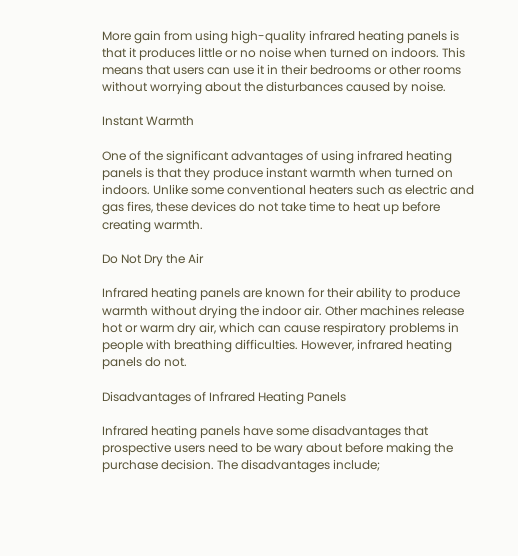More gain from using high-quality infrared heating panels is that it produces little or no noise when turned on indoors. This means that users can use it in their bedrooms or other rooms without worrying about the disturbances caused by noise.

Instant Warmth

One of the significant advantages of using infrared heating panels is that they produce instant warmth when turned on indoors. Unlike some conventional heaters such as electric and gas fires, these devices do not take time to heat up before creating warmth.

Do Not Dry the Air

Infrared heating panels are known for their ability to produce warmth without drying the indoor air. Other machines release hot or warm dry air, which can cause respiratory problems in people with breathing difficulties. However, infrared heating panels do not.

Disadvantages of Infrared Heating Panels

Infrared heating panels have some disadvantages that prospective users need to be wary about before making the purchase decision. The disadvantages include;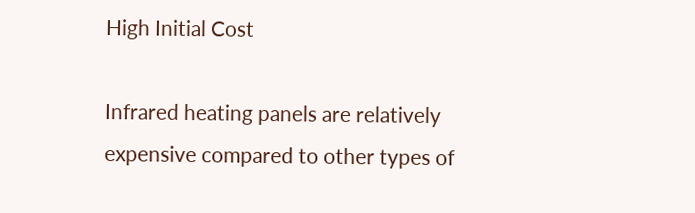High Initial Cost

Infrared heating panels are relatively expensive compared to other types of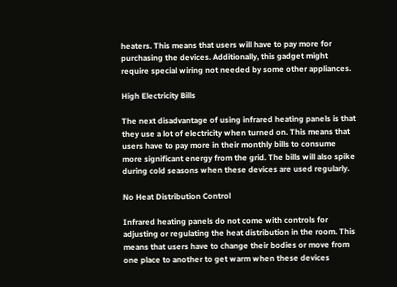heaters. This means that users will have to pay more for purchasing the devices. Additionally, this gadget might require special wiring not needed by some other appliances.

High Electricity Bills

The next disadvantage of using infrared heating panels is that they use a lot of electricity when turned on. This means that users have to pay more in their monthly bills to consume more significant energy from the grid. The bills will also spike during cold seasons when these devices are used regularly.

No Heat Distribution Control

Infrared heating panels do not come with controls for adjusting or regulating the heat distribution in the room. This means that users have to change their bodies or move from one place to another to get warm when these devices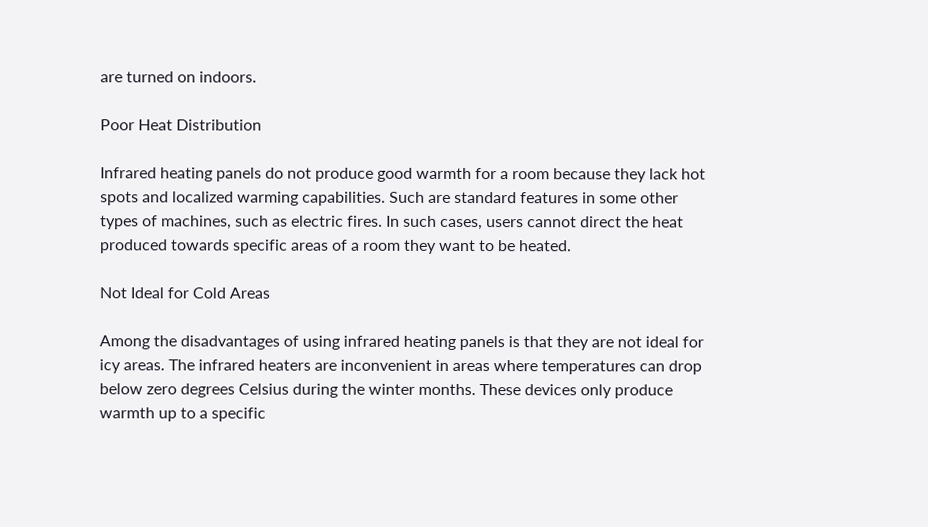are turned on indoors.

Poor Heat Distribution

Infrared heating panels do not produce good warmth for a room because they lack hot spots and localized warming capabilities. Such are standard features in some other types of machines, such as electric fires. In such cases, users cannot direct the heat produced towards specific areas of a room they want to be heated.

Not Ideal for Cold Areas

Among the disadvantages of using infrared heating panels is that they are not ideal for icy areas. The infrared heaters are inconvenient in areas where temperatures can drop below zero degrees Celsius during the winter months. These devices only produce warmth up to a specific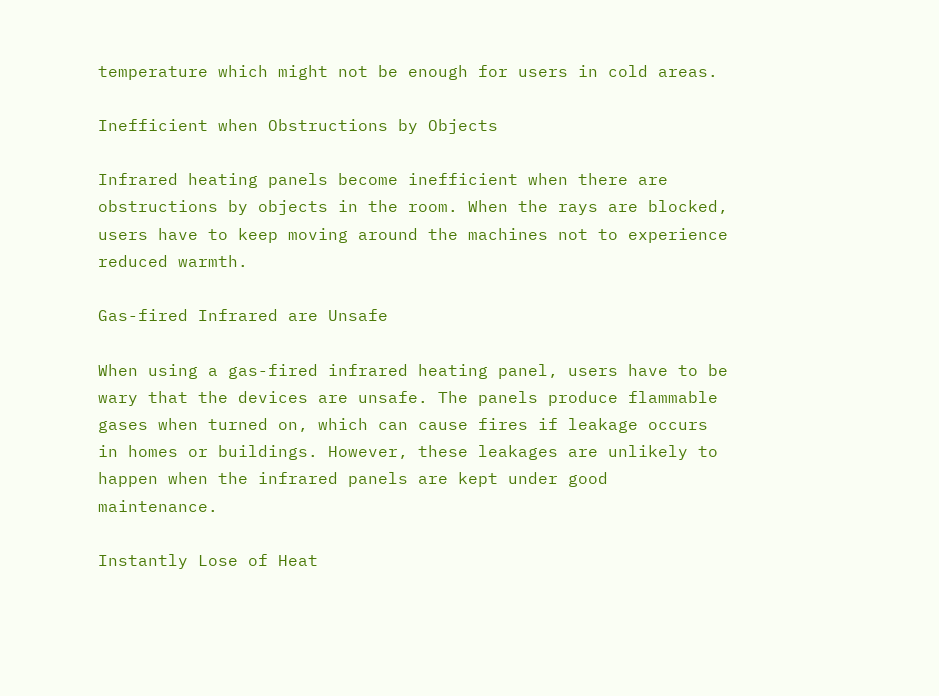temperature which might not be enough for users in cold areas.

Inefficient when Obstructions by Objects

Infrared heating panels become inefficient when there are obstructions by objects in the room. When the rays are blocked, users have to keep moving around the machines not to experience reduced warmth.

Gas-fired Infrared are Unsafe

When using a gas-fired infrared heating panel, users have to be wary that the devices are unsafe. The panels produce flammable gases when turned on, which can cause fires if leakage occurs in homes or buildings. However, these leakages are unlikely to happen when the infrared panels are kept under good maintenance.

Instantly Lose of Heat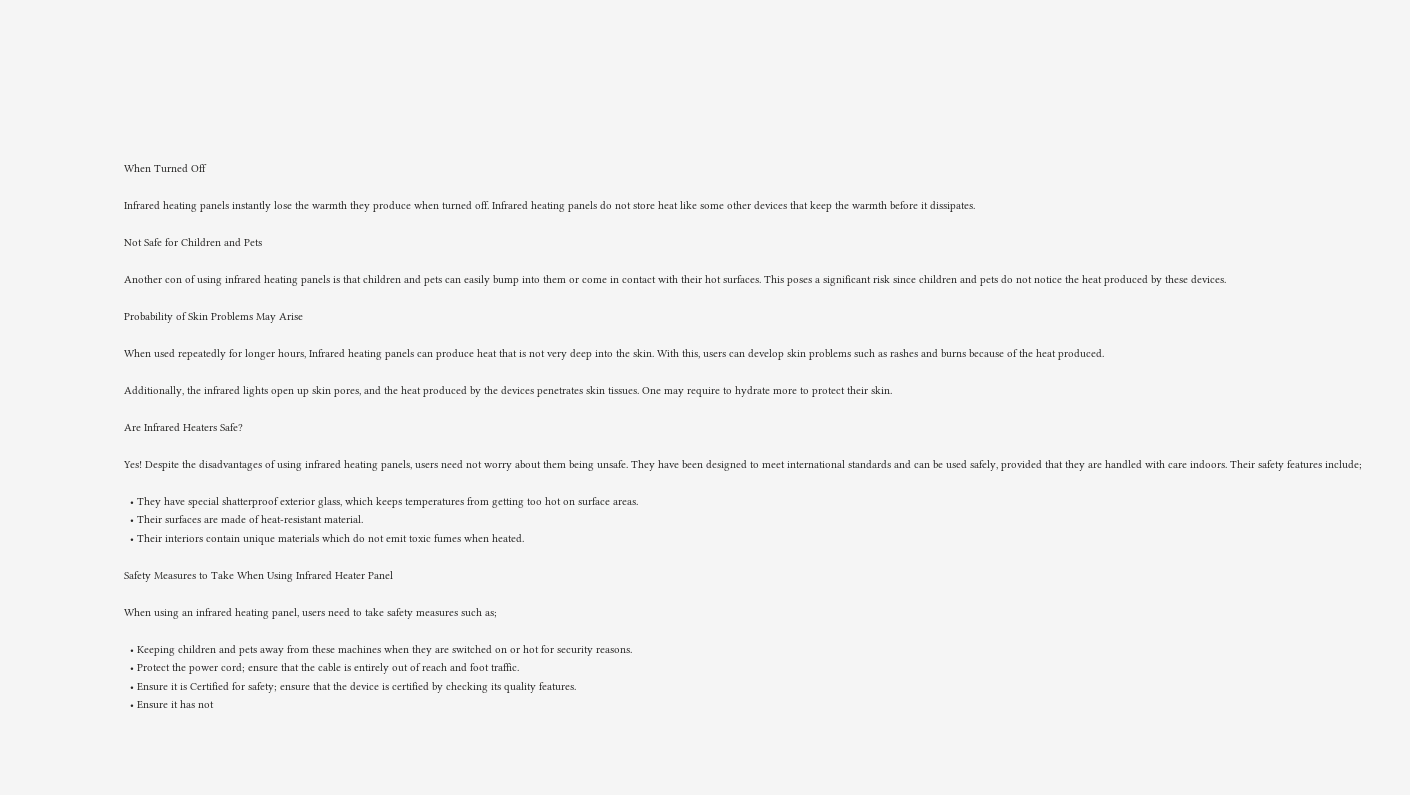When Turned Off

Infrared heating panels instantly lose the warmth they produce when turned off. Infrared heating panels do not store heat like some other devices that keep the warmth before it dissipates.

Not Safe for Children and Pets

Another con of using infrared heating panels is that children and pets can easily bump into them or come in contact with their hot surfaces. This poses a significant risk since children and pets do not notice the heat produced by these devices.

Probability of Skin Problems May Arise

When used repeatedly for longer hours, Infrared heating panels can produce heat that is not very deep into the skin. With this, users can develop skin problems such as rashes and burns because of the heat produced.

Additionally, the infrared lights open up skin pores, and the heat produced by the devices penetrates skin tissues. One may require to hydrate more to protect their skin.

Are Infrared Heaters Safe?

Yes! Despite the disadvantages of using infrared heating panels, users need not worry about them being unsafe. They have been designed to meet international standards and can be used safely, provided that they are handled with care indoors. Their safety features include;

  • They have special shatterproof exterior glass, which keeps temperatures from getting too hot on surface areas.
  • Their surfaces are made of heat-resistant material.
  • Their interiors contain unique materials which do not emit toxic fumes when heated.

Safety Measures to Take When Using Infrared Heater Panel

When using an infrared heating panel, users need to take safety measures such as;

  • Keeping children and pets away from these machines when they are switched on or hot for security reasons.
  • Protect the power cord; ensure that the cable is entirely out of reach and foot traffic.
  • Ensure it is Certified for safety; ensure that the device is certified by checking its quality features.
  • Ensure it has not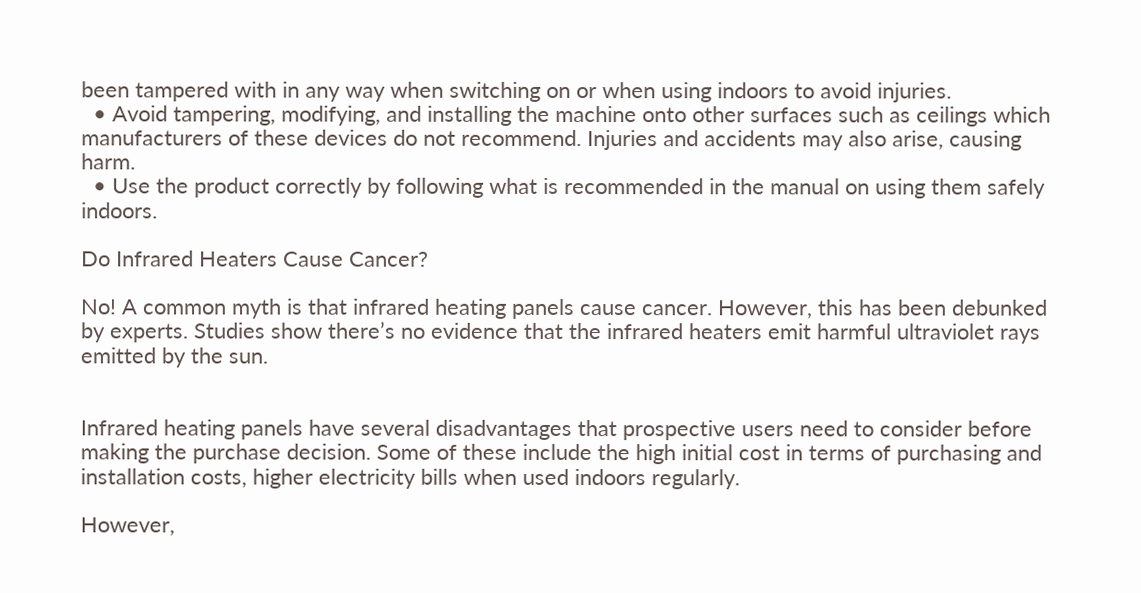been tampered with in any way when switching on or when using indoors to avoid injuries.
  • Avoid tampering, modifying, and installing the machine onto other surfaces such as ceilings which manufacturers of these devices do not recommend. Injuries and accidents may also arise, causing harm.
  • Use the product correctly by following what is recommended in the manual on using them safely indoors.

Do Infrared Heaters Cause Cancer?

No! A common myth is that infrared heating panels cause cancer. However, this has been debunked by experts. Studies show there’s no evidence that the infrared heaters emit harmful ultraviolet rays emitted by the sun.


Infrared heating panels have several disadvantages that prospective users need to consider before making the purchase decision. Some of these include the high initial cost in terms of purchasing and installation costs, higher electricity bills when used indoors regularly.

However,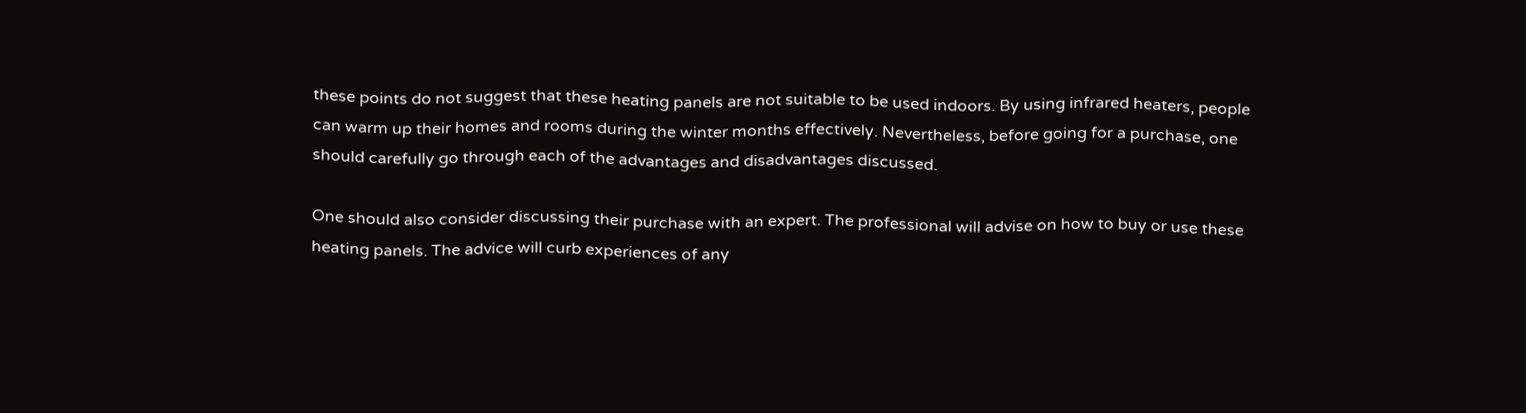these points do not suggest that these heating panels are not suitable to be used indoors. By using infrared heaters, people can warm up their homes and rooms during the winter months effectively. Nevertheless, before going for a purchase, one should carefully go through each of the advantages and disadvantages discussed.

One should also consider discussing their purchase with an expert. The professional will advise on how to buy or use these heating panels. The advice will curb experiences of any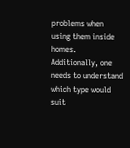problems when using them inside homes. Additionally, one needs to understand which type would suit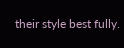their style best fully.